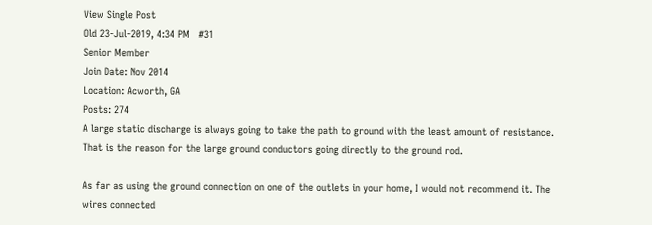View Single Post
Old 23-Jul-2019, 4:34 PM   #31
Senior Member
Join Date: Nov 2014
Location: Acworth, GA
Posts: 274
A large static discharge is always going to take the path to ground with the least amount of resistance. That is the reason for the large ground conductors going directly to the ground rod.

As far as using the ground connection on one of the outlets in your home, I would not recommend it. The wires connected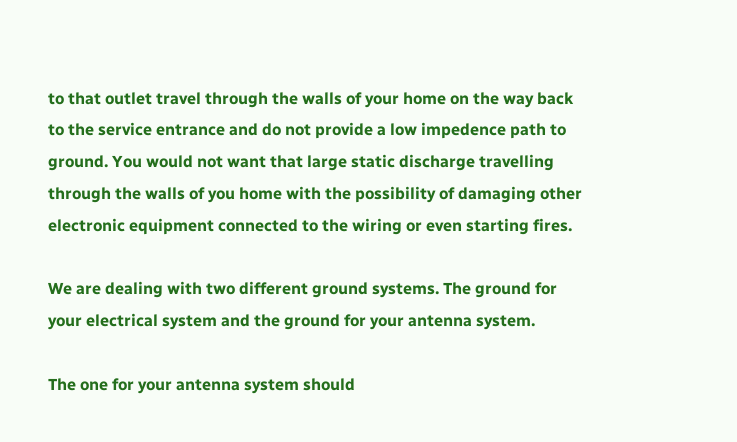to that outlet travel through the walls of your home on the way back to the service entrance and do not provide a low impedence path to ground. You would not want that large static discharge travelling through the walls of you home with the possibility of damaging other electronic equipment connected to the wiring or even starting fires.

We are dealing with two different ground systems. The ground for your electrical system and the ground for your antenna system.

The one for your antenna system should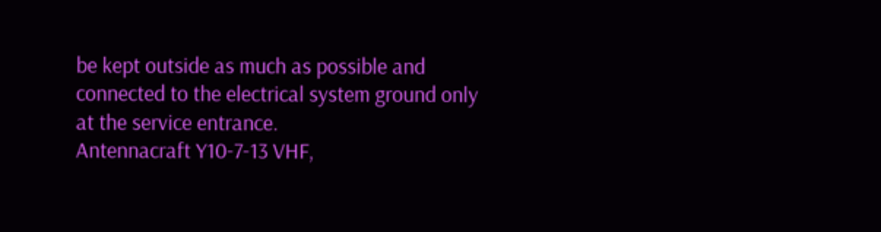be kept outside as much as possible and connected to the electrical system ground only at the service entrance.
Antennacraft Y10-7-13 VHF,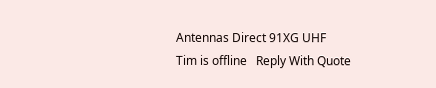Antennas Direct 91XG UHF
Tim is offline   Reply With Quote